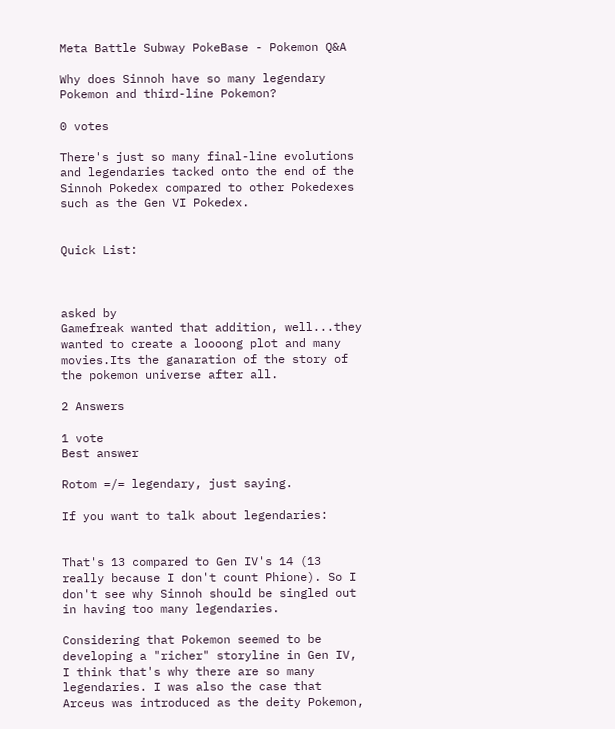Meta Battle Subway PokeBase - Pokemon Q&A

Why does Sinnoh have so many legendary Pokemon and third-line Pokemon?

0 votes

There's just so many final-line evolutions and legendaries tacked onto the end of the Sinnoh Pokedex compared to other Pokedexes such as the Gen VI Pokedex.


Quick List:



asked by
Gamefreak wanted that addition, well...they wanted to create a loooong plot and many movies.Its the ganaration of the story of the pokemon universe after all.

2 Answers

1 vote
Best answer

Rotom =/= legendary, just saying.

If you want to talk about legendaries:


That's 13 compared to Gen IV's 14 (13 really because I don't count Phione). So I don't see why Sinnoh should be singled out in having too many legendaries.

Considering that Pokemon seemed to be developing a "richer" storyline in Gen IV, I think that's why there are so many legendaries. I was also the case that Arceus was introduced as the deity Pokemon,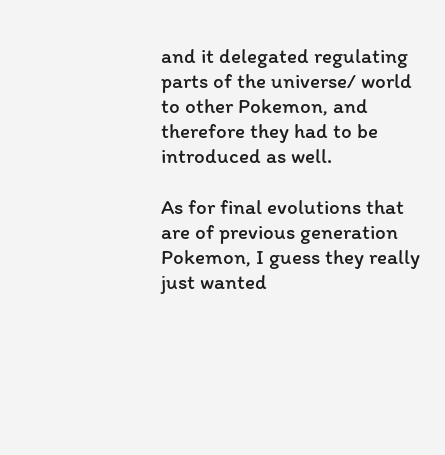and it delegated regulating parts of the universe/ world to other Pokemon, and therefore they had to be introduced as well.

As for final evolutions that are of previous generation Pokemon, I guess they really just wanted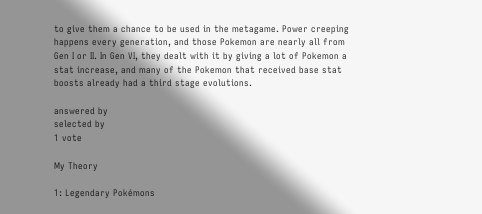to give them a chance to be used in the metagame. Power creeping happens every generation, and those Pokemon are nearly all from Gen I or II. In Gen VI, they dealt with it by giving a lot of Pokemon a stat increase, and many of the Pokemon that received base stat boosts already had a third stage evolutions.

answered by
selected by
1 vote

My Theory

1: Legendary Pokémons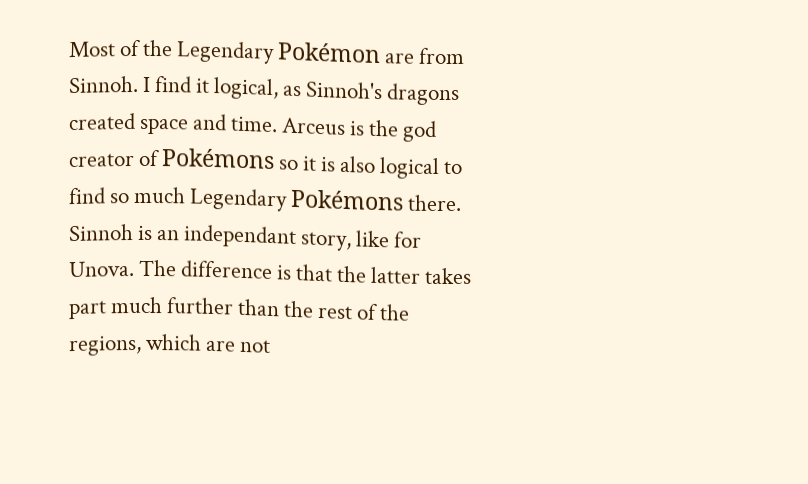Most of the Legendary Pokémon are from Sinnoh. I find it logical, as Sinnoh's dragons created space and time. Arceus is the god creator of Pokémons so it is also logical to find so much Legendary Pokémons there. Sinnoh is an independant story, like for Unova. The difference is that the latter takes part much further than the rest of the regions, which are not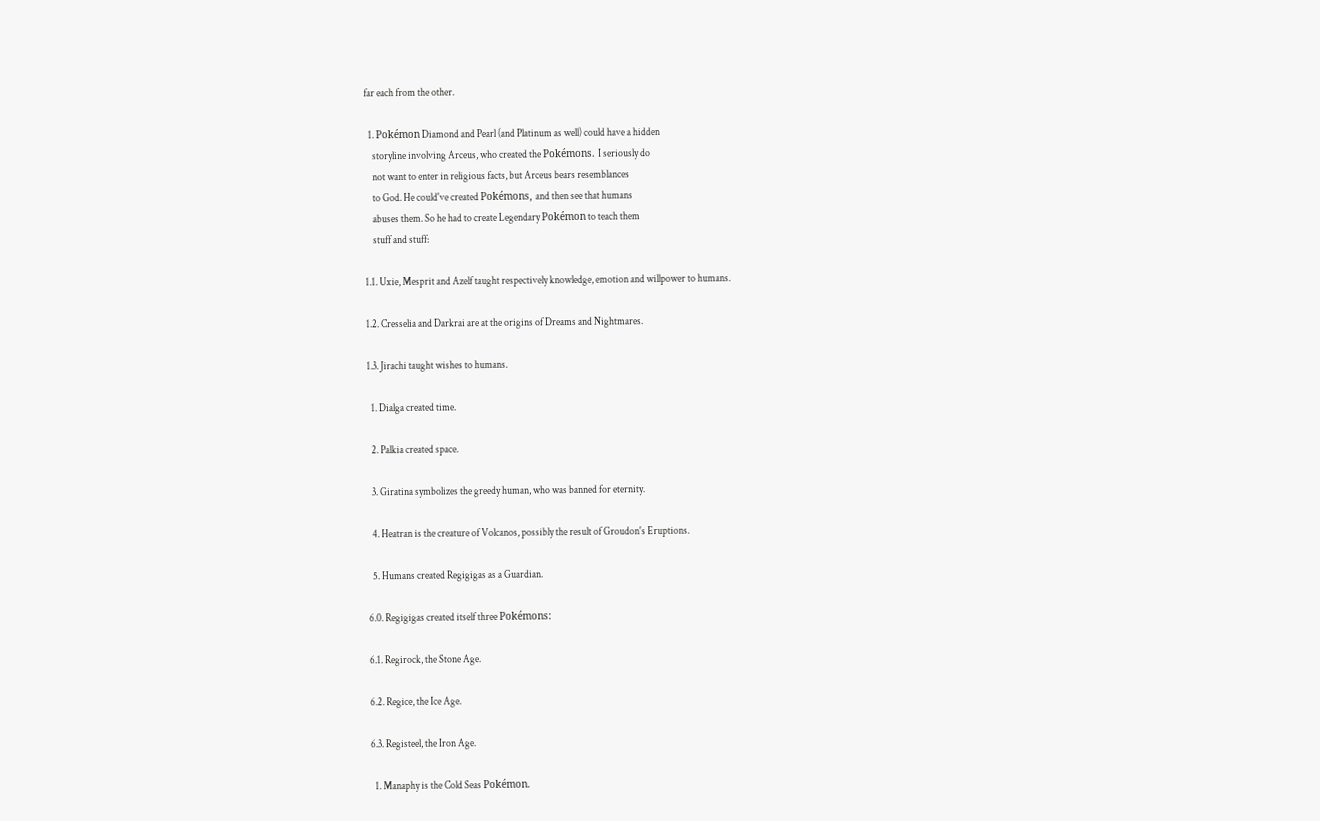far each from the other.

  1. Pokémon Diamond and Pearl (and Platinum as well) could have a hidden
    storyline involving Arceus, who created the Pokémons. I seriously do
    not want to enter in religious facts, but Arceus bears resemblances
    to God. He could've created Pokémons, and then see that humans
    abuses them. So he had to create Legendary Pokémon to teach them
    stuff and stuff:

1.1. Uxie, Mesprit and Azelf taught respectively knowledge, emotion and willpower to humans.

1.2. Cresselia and Darkrai are at the origins of Dreams and Nightmares.

1.3. Jirachi taught wishes to humans.

  1. Dialga created time.

  2. Palkia created space.

  3. Giratina symbolizes the greedy human, who was banned for eternity.

  4. Heatran is the creature of Volcanos, possibly the result of Groudon's Eruptions.

  5. Humans created Regigigas as a Guardian.

6.0. Regigigas created itself three Pokémons:

6.1. Regirock, the Stone Age.

6.2. Regice, the Ice Age.

6.3. Registeel, the Iron Age.

  1. Manaphy is the Cold Seas Pokémon.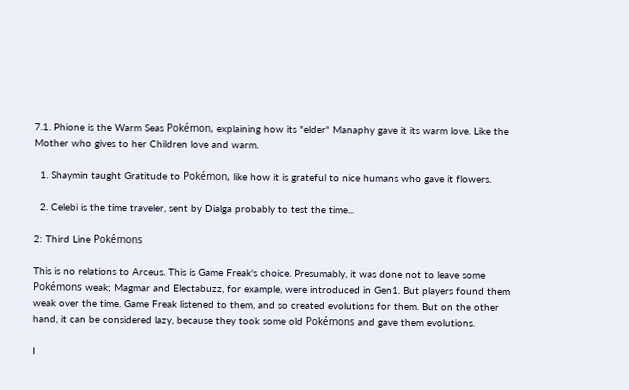7.1. Phione is the Warm Seas Pokémon, explaining how its "elder" Manaphy gave it its warm love. Like the Mother who gives to her Children love and warm.

  1. Shaymin taught Gratitude to Pokémon, like how it is grateful to nice humans who gave it flowers.

  2. Celebi is the time traveler, sent by Dialga probably to test the time...

2: Third Line Pokémons

This is no relations to Arceus. This is Game Freak's choice. Presumably, it was done not to leave some Pokémons weak; Magmar and Electabuzz, for example, were introduced in Gen1. But players found them weak over the time. Game Freak listened to them, and so created evolutions for them. But on the other hand, it can be considered lazy, because they took some old Pokémons and gave them evolutions.

I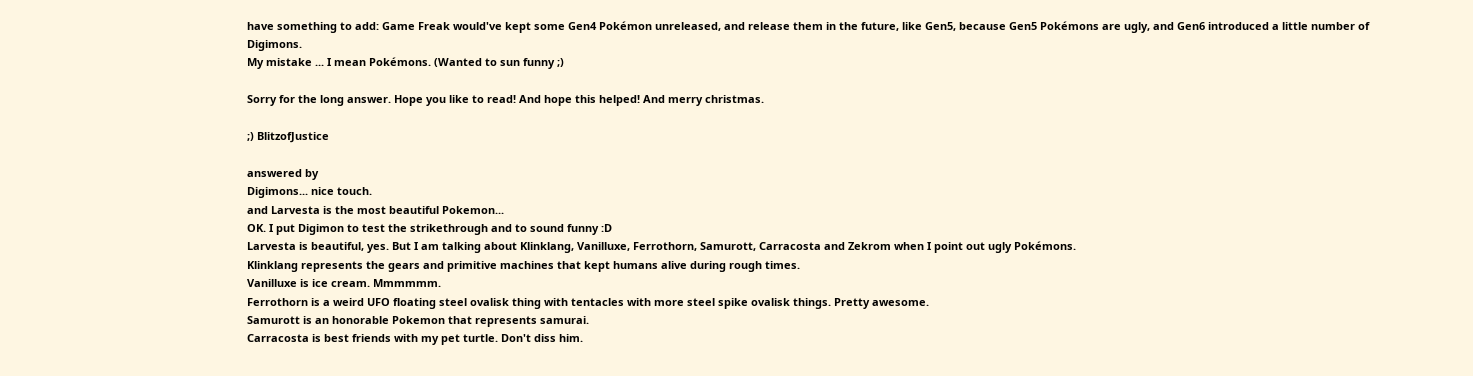have something to add: Game Freak would've kept some Gen4 Pokémon unreleased, and release them in the future, like Gen5, because Gen5 Pokémons are ugly, and Gen6 introduced a little number of Digimons.
My mistake ... I mean Pokémons. (Wanted to sun funny ;)

Sorry for the long answer. Hope you like to read! And hope this helped! And merry christmas.

;) BlitzofJustice

answered by
Digimons... nice touch.
and Larvesta is the most beautiful Pokemon...
OK. I put Digimon to test the strikethrough and to sound funny :D
Larvesta is beautiful, yes. But I am talking about Klinklang, Vanilluxe, Ferrothorn, Samurott, Carracosta and Zekrom when I point out ugly Pokémons.
Klinklang represents the gears and primitive machines that kept humans alive during rough times.
Vanilluxe is ice cream. Mmmmmm.
Ferrothorn is a weird UFO floating steel ovalisk thing with tentacles with more steel spike ovalisk things. Pretty awesome.
Samurott is an honorable Pokemon that represents samurai.
Carracosta is best friends with my pet turtle. Don't diss him.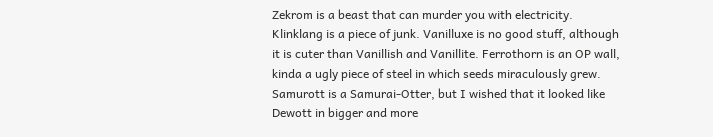Zekrom is a beast that can murder you with electricity.
Klinklang is a piece of junk. Vanilluxe is no good stuff, although it is cuter than Vanillish and Vanillite. Ferrothorn is an OP wall, kinda a ugly piece of steel in which seeds miraculously grew. Samurott is a Samurai-Otter, but I wished that it looked like Dewott in bigger and more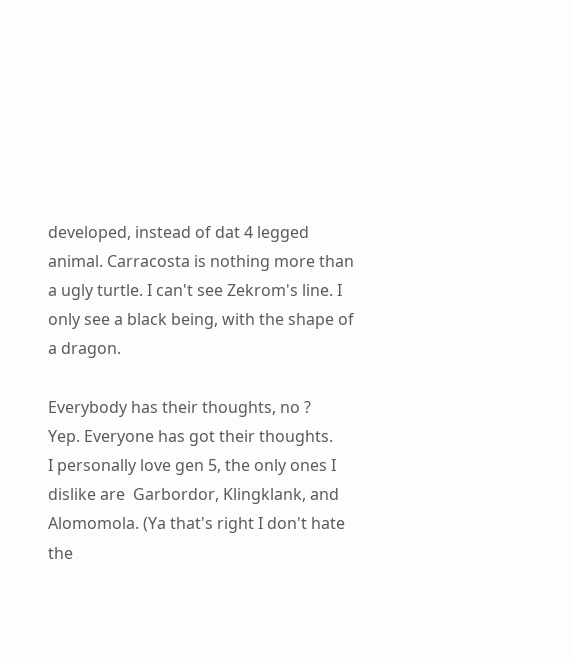developed, instead of dat 4 legged animal. Carracosta is nothing more than a ugly turtle. I can't see Zekrom's line. I only see a black being, with the shape of a dragon.

Everybody has their thoughts, no ?
Yep. Everyone has got their thoughts.
I personally love gen 5, the only ones I dislike are  Garbordor, Klingklank, and Alomomola. (Ya that's right I don't hate the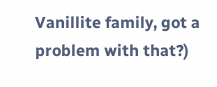Vanillite family, got a problem with that?)